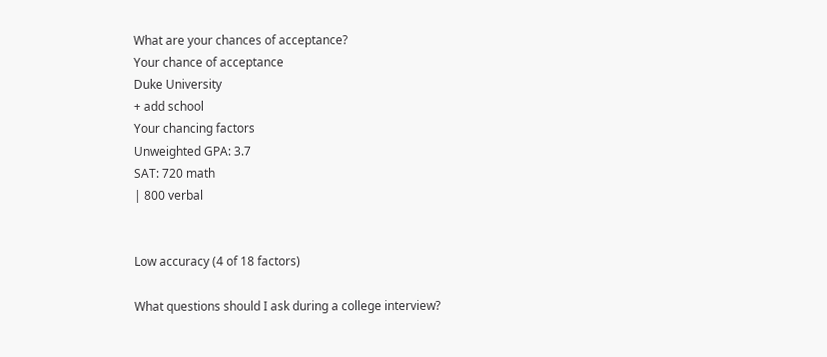What are your chances of acceptance?
Your chance of acceptance
Duke University
+ add school
Your chancing factors
Unweighted GPA: 3.7
SAT: 720 math
| 800 verbal


Low accuracy (4 of 18 factors)

What questions should I ask during a college interview?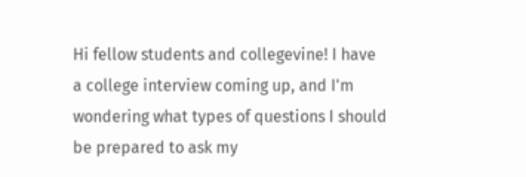Hi fellow students and collegevine! I have a college interview coming up, and I'm wondering what types of questions I should be prepared to ask my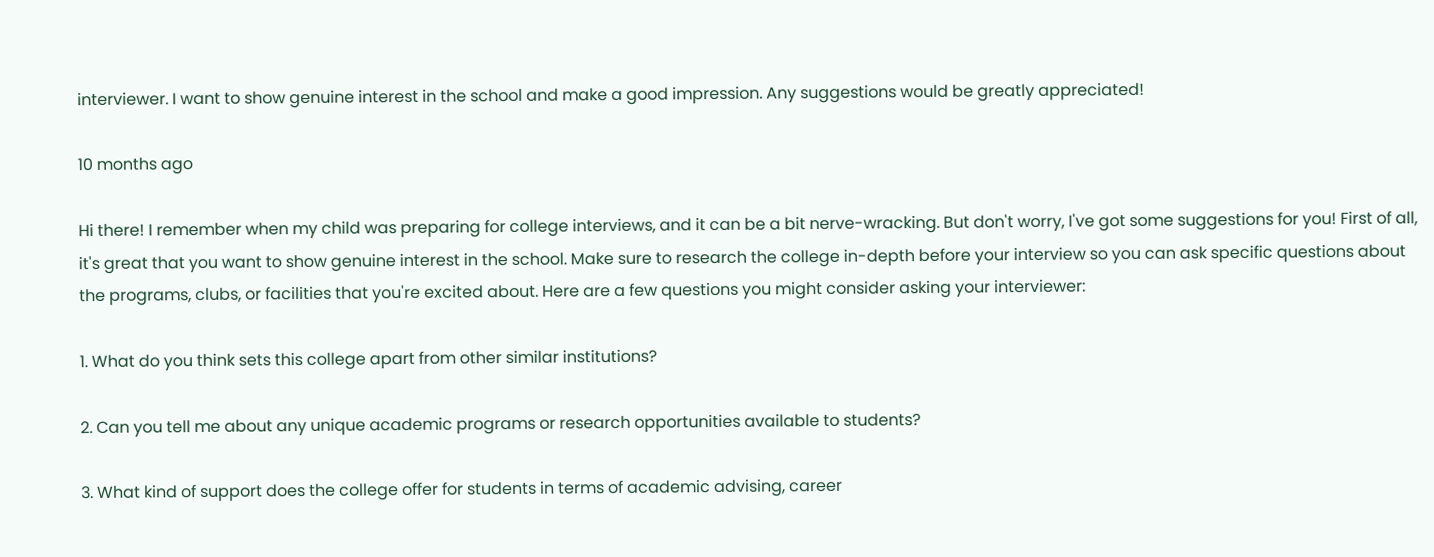interviewer. I want to show genuine interest in the school and make a good impression. Any suggestions would be greatly appreciated!

10 months ago

Hi there! I remember when my child was preparing for college interviews, and it can be a bit nerve-wracking. But don't worry, I've got some suggestions for you! First of all, it's great that you want to show genuine interest in the school. Make sure to research the college in-depth before your interview so you can ask specific questions about the programs, clubs, or facilities that you're excited about. Here are a few questions you might consider asking your interviewer:

1. What do you think sets this college apart from other similar institutions?

2. Can you tell me about any unique academic programs or research opportunities available to students?

3. What kind of support does the college offer for students in terms of academic advising, career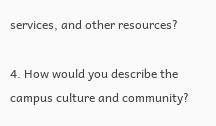services, and other resources?

4. How would you describe the campus culture and community?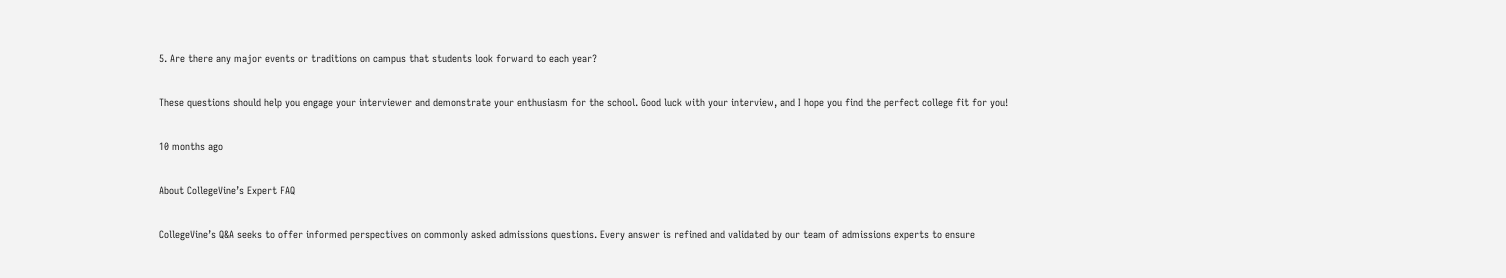5. Are there any major events or traditions on campus that students look forward to each year?

These questions should help you engage your interviewer and demonstrate your enthusiasm for the school. Good luck with your interview, and I hope you find the perfect college fit for you!

10 months ago

About CollegeVine’s Expert FAQ

CollegeVine’s Q&A seeks to offer informed perspectives on commonly asked admissions questions. Every answer is refined and validated by our team of admissions experts to ensure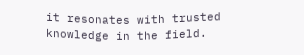it resonates with trusted knowledge in the field.